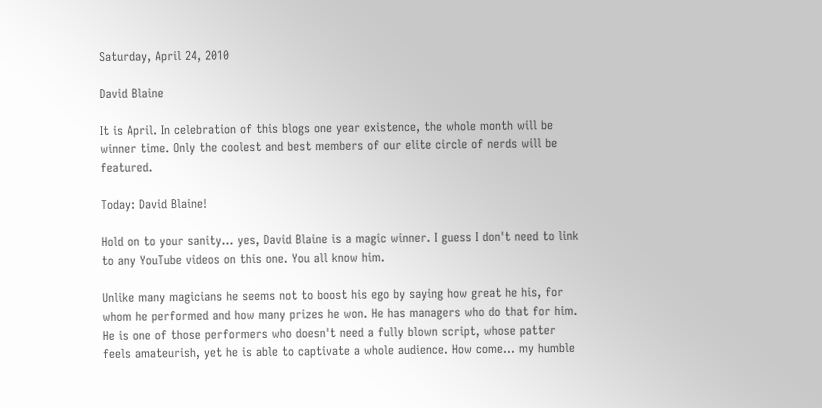Saturday, April 24, 2010

David Blaine

It is April. In celebration of this blogs one year existence, the whole month will be winner time. Only the coolest and best members of our elite circle of nerds will be featured.

Today: David Blaine!

Hold on to your sanity... yes, David Blaine is a magic winner. I guess I don't need to link to any YouTube videos on this one. You all know him.

Unlike many magicians he seems not to boost his ego by saying how great he his, for whom he performed and how many prizes he won. He has managers who do that for him. He is one of those performers who doesn't need a fully blown script, whose patter feels amateurish, yet he is able to captivate a whole audience. How come... my humble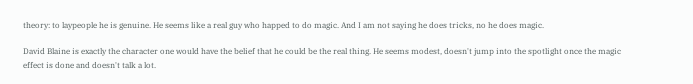theory: to laypeople he is genuine. He seems like a real guy who happed to do magic. And I am not saying he does tricks, no he does magic.

David Blaine is exactly the character one would have the belief that he could be the real thing. He seems modest, doesn't jump into the spotlight once the magic effect is done and doesn't talk a lot.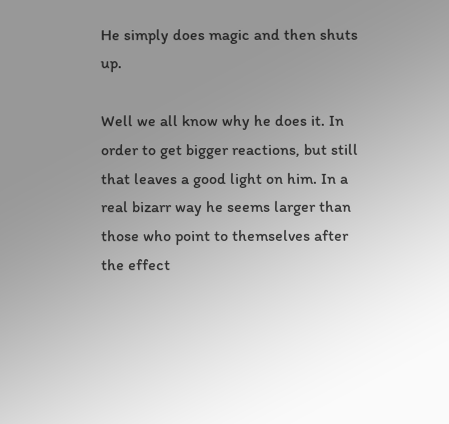He simply does magic and then shuts up.

Well we all know why he does it. In order to get bigger reactions, but still that leaves a good light on him. In a real bizarr way he seems larger than those who point to themselves after the effect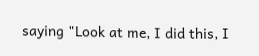saying "Look at me, I did this, I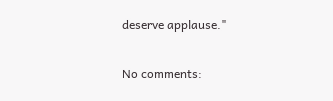deserve applause."

No comments: